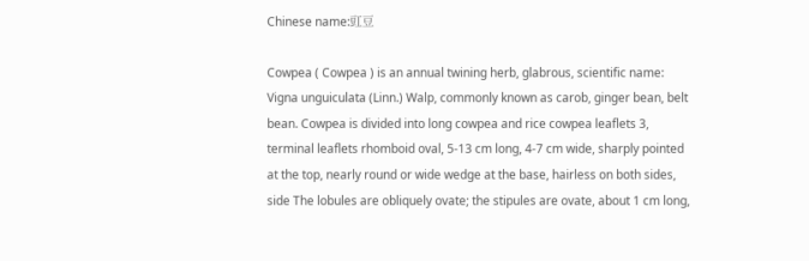Chinese name:豇豆

Cowpea ( Cowpea ) is an annual twining herb, glabrous, scientific name: Vigna unguiculata (Linn.) Walp, commonly known as carob, ginger bean, belt bean. Cowpea is divided into long cowpea and rice cowpea leaflets 3, terminal leaflets rhomboid oval, 5-13 cm long, 4-7 cm wide, sharply pointed at the top, nearly round or wide wedge at the base, hairless on both sides, side The lobules are obliquely ovate; the stipules are ovate, about 1 cm long,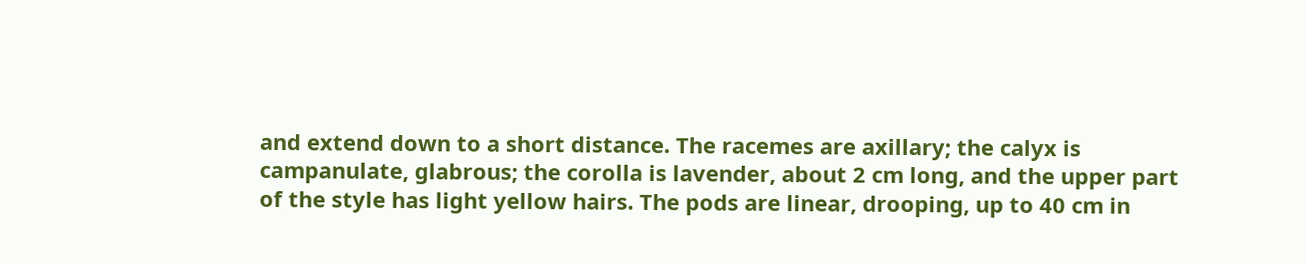and extend down to a short distance. The racemes are axillary; the calyx is campanulate, glabrous; the corolla is lavender, about 2 cm long, and the upper part of the style has light yellow hairs. The pods are linear, drooping, up to 40 cm in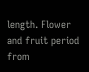length. Flower and fruit period from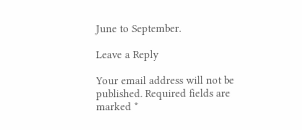June to September.

Leave a Reply

Your email address will not be published. Required fields are marked *